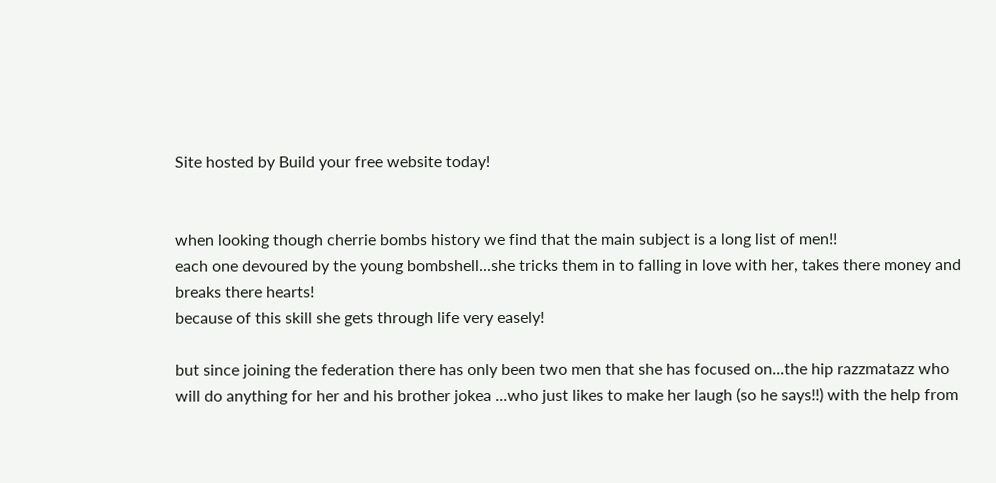Site hosted by Build your free website today!


when looking though cherrie bombs history we find that the main subject is a long list of men!!
each one devoured by the young bombshell...she tricks them in to falling in love with her, takes there money and breaks there hearts!
because of this skill she gets through life very easely!

but since joining the federation there has only been two men that she has focused on...the hip razzmatazz who will do anything for her and his brother jokea ...who just likes to make her laugh (so he says!!) with the help from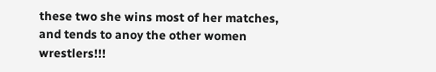these two she wins most of her matches, and tends to anoy the other women wrestlers!!!